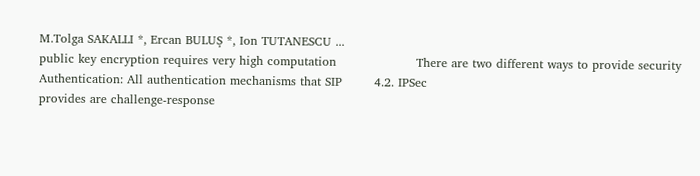M.Tolga SAKALLI *, Ercan BULUŞ *, Ion TUTANESCU ...
public key encryption requires very high computation                    There are two different ways to provide security
Authentication: All authentication mechanisms that SIP        4.2. IPSec
provides are challenge-response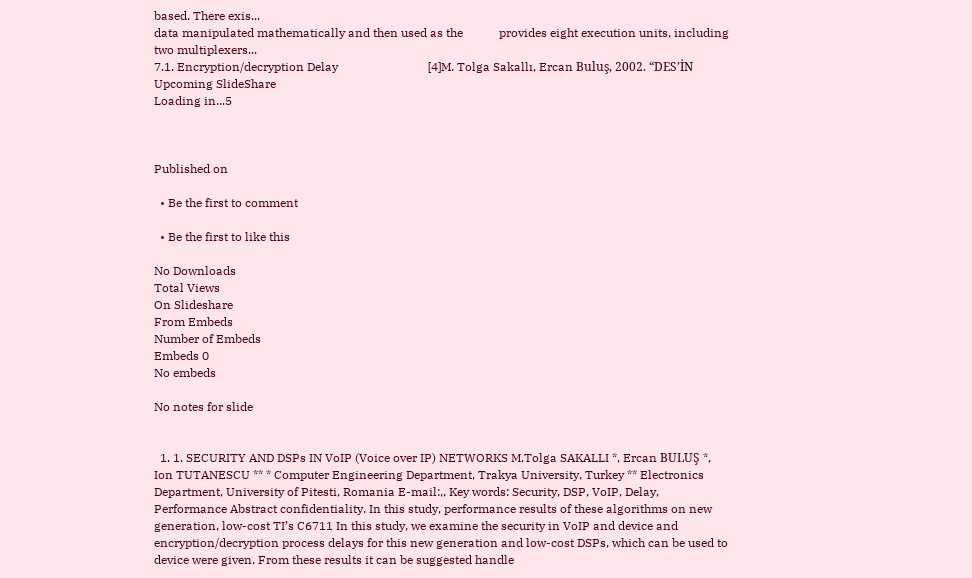based. There exis...
data manipulated mathematically and then used as the            provides eight execution units, including two multiplexers...
7.1. Encryption/decryption Delay                              [4]M. Tolga Sakallı, Ercan Buluş, 2002. “DES’İN
Upcoming SlideShare
Loading in...5



Published on

  • Be the first to comment

  • Be the first to like this

No Downloads
Total Views
On Slideshare
From Embeds
Number of Embeds
Embeds 0
No embeds

No notes for slide


  1. 1. SECURITY AND DSPs IN VoIP (Voice over IP) NETWORKS M.Tolga SAKALLI *, Ercan BULUŞ *, Ion TUTANESCU ** * Computer Engineering Department, Trakya University, Turkey ** Electronics Department, University of Pitesti, Romania E-mail:,, Key words: Security, DSP, VoIP, Delay, Performance Abstract confidentiality. In this study, performance results of these algorithms on new generation, low-cost TI’s C6711 In this study, we examine the security in VoIP and device and encryption/decryption process delays for this new generation and low-cost DSPs, which can be used to device were given. From these results it can be suggested handle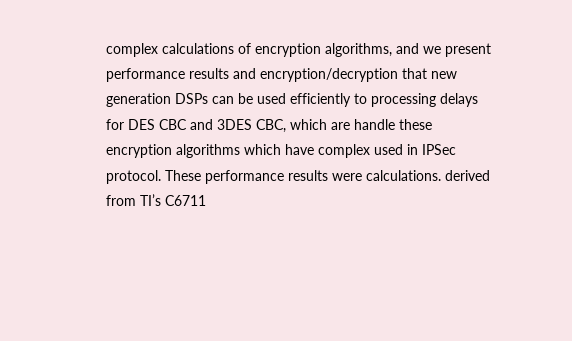complex calculations of encryption algorithms, and we present performance results and encryption/decryption that new generation DSPs can be used efficiently to processing delays for DES CBC and 3DES CBC, which are handle these encryption algorithms which have complex used in IPSec protocol. These performance results were calculations. derived from TI’s C6711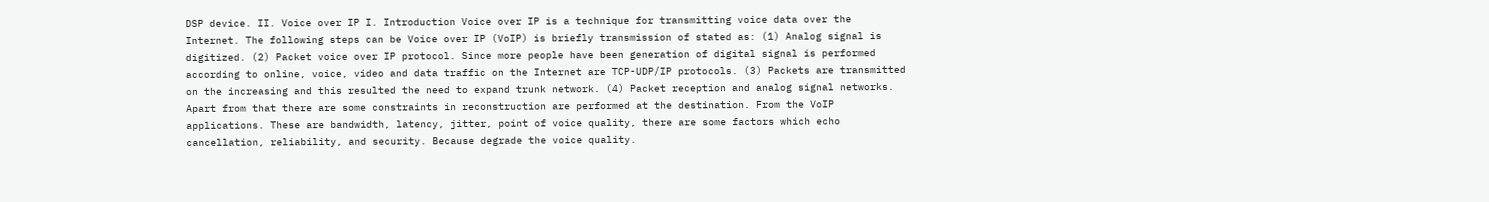DSP device. II. Voice over IP I. Introduction Voice over IP is a technique for transmitting voice data over the Internet. The following steps can be Voice over IP (VoIP) is briefly transmission of stated as: (1) Analog signal is digitized. (2) Packet voice over IP protocol. Since more people have been generation of digital signal is performed according to online, voice, video and data traffic on the Internet are TCP-UDP/IP protocols. (3) Packets are transmitted on the increasing and this resulted the need to expand trunk network. (4) Packet reception and analog signal networks. Apart from that there are some constraints in reconstruction are performed at the destination. From the VoIP applications. These are bandwidth, latency, jitter, point of voice quality, there are some factors which echo cancellation, reliability, and security. Because degrade the voice quality.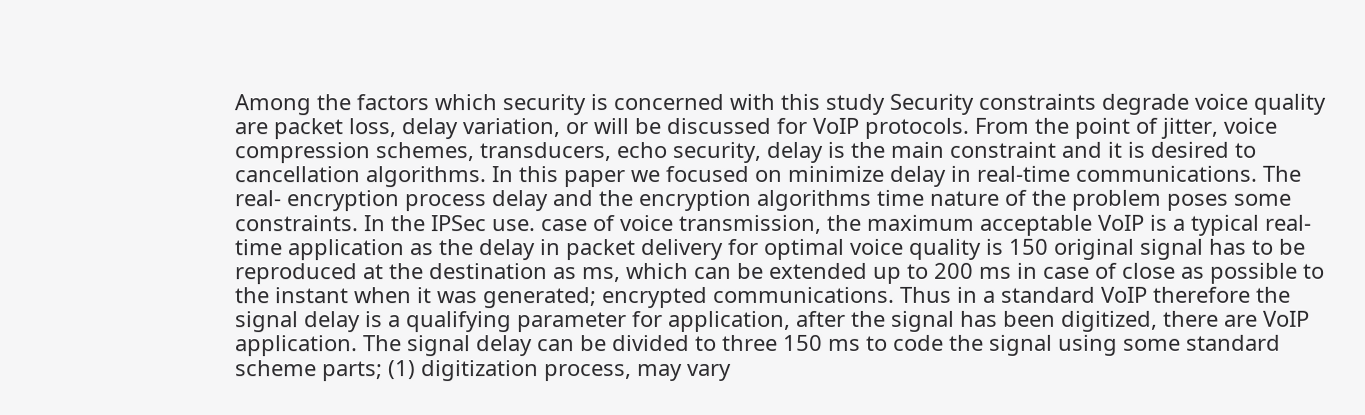Among the factors which security is concerned with this study Security constraints degrade voice quality are packet loss, delay variation, or will be discussed for VoIP protocols. From the point of jitter, voice compression schemes, transducers, echo security, delay is the main constraint and it is desired to cancellation algorithms. In this paper we focused on minimize delay in real-time communications. The real- encryption process delay and the encryption algorithms time nature of the problem poses some constraints. In the IPSec use. case of voice transmission, the maximum acceptable VoIP is a typical real-time application as the delay in packet delivery for optimal voice quality is 150 original signal has to be reproduced at the destination as ms, which can be extended up to 200 ms in case of close as possible to the instant when it was generated; encrypted communications. Thus in a standard VoIP therefore the signal delay is a qualifying parameter for application, after the signal has been digitized, there are VoIP application. The signal delay can be divided to three 150 ms to code the signal using some standard scheme parts; (1) digitization process, may vary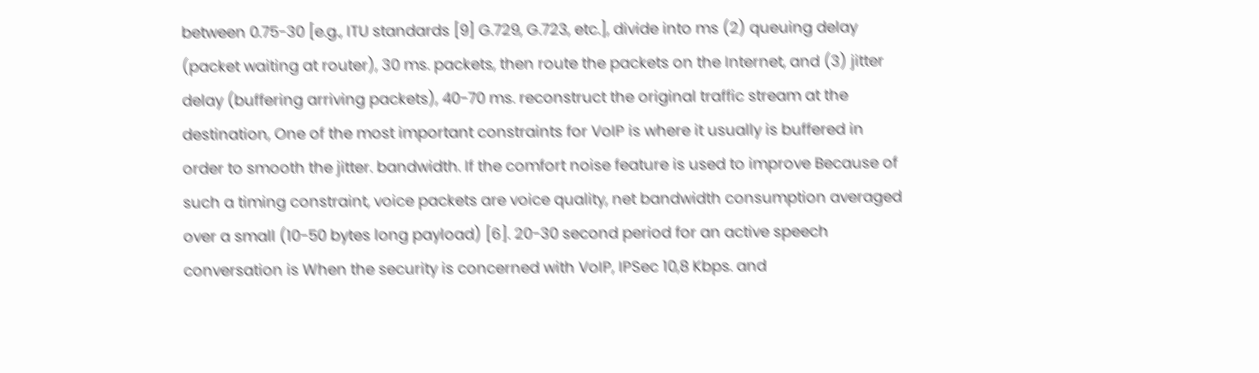between 0.75-30 [e.g., ITU standards [9] G.729, G.723, etc.], divide into ms (2) queuing delay (packet waiting at router), 30 ms. packets, then route the packets on the Internet, and (3) jitter delay (buffering arriving packets), 40-70 ms. reconstruct the original traffic stream at the destination, One of the most important constraints for VoIP is where it usually is buffered in order to smooth the jitter. bandwidth. If the comfort noise feature is used to improve Because of such a timing constraint, voice packets are voice quality, net bandwidth consumption averaged over a small (10-50 bytes long payload) [6]. 20-30 second period for an active speech conversation is When the security is concerned with VoIP, IPSec 10,8 Kbps. and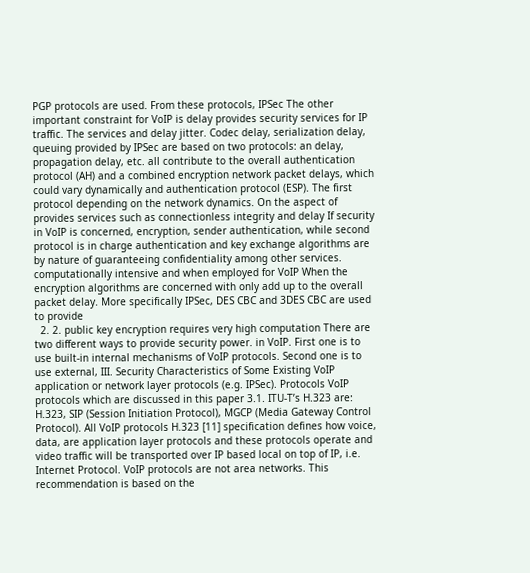PGP protocols are used. From these protocols, IPSec The other important constraint for VoIP is delay provides security services for IP traffic. The services and delay jitter. Codec delay, serialization delay, queuing provided by IPSec are based on two protocols: an delay, propagation delay, etc. all contribute to the overall authentication protocol (AH) and a combined encryption network packet delays, which could vary dynamically and authentication protocol (ESP). The first protocol depending on the network dynamics. On the aspect of provides services such as connectionless integrity and delay If security in VoIP is concerned, encryption, sender authentication, while second protocol is in charge authentication and key exchange algorithms are by nature of guaranteeing confidentiality among other services. computationally intensive and when employed for VoIP When the encryption algorithms are concerned with only add up to the overall packet delay. More specifically IPSec, DES CBC and 3DES CBC are used to provide
  2. 2. public key encryption requires very high computation There are two different ways to provide security power. in VoIP. First one is to use built-in internal mechanisms of VoIP protocols. Second one is to use external, III. Security Characteristics of Some Existing VoIP application or network layer protocols (e.g. IPSec). Protocols VoIP protocols which are discussed in this paper 3.1. ITU-T’s H.323 are: H.323, SIP (Session Initiation Protocol), MGCP (Media Gateway Control Protocol). All VoIP protocols H.323 [11] specification defines how voice, data, are application layer protocols and these protocols operate and video traffic will be transported over IP based local on top of IP, i.e. Internet Protocol. VoIP protocols are not area networks. This recommendation is based on the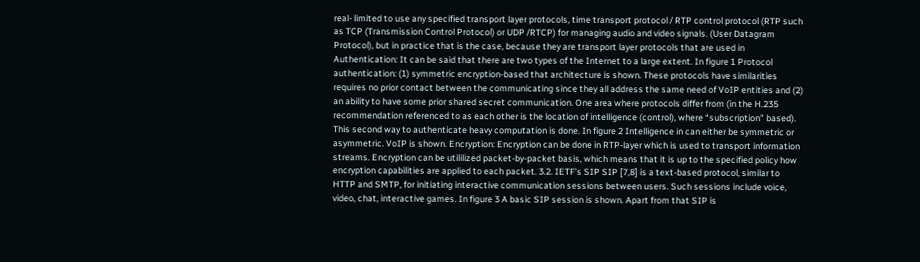real- limited to use any specified transport layer protocols, time transport protocol / RTP control protocol (RTP such as TCP (Transmission Control Protocol) or UDP /RTCP) for managing audio and video signals. (User Datagram Protocol), but in practice that is the case, because they are transport layer protocols that are used in Authentication: It can be said that there are two types of the Internet to a large extent. In figure 1 Protocol authentication: (1) symmetric encryption-based that architecture is shown. These protocols have similarities requires no prior contact between the communicating since they all address the same need of VoIP entities and (2) an ability to have some prior shared secret communication. One area where protocols differ from (in the H.235 recommendation referenced to as each other is the location of intelligence (control), where “subscription” based). This second way to authenticate heavy computation is done. In figure 2 Intelligence in can either be symmetric or asymmetric. VoIP is shown. Encryption: Encryption can be done in RTP-layer which is used to transport information streams. Encryption can be utililized packet-by-packet basis, which means that it is up to the specified policy how encryption capabilities are applied to each packet. 3.2. IETF’s SIP SIP [7,8] is a text-based protocol, similar to HTTP and SMTP, for initiating interactive communication sessions between users. Such sessions include voice, video, chat, interactive games. In figure 3 A basic SIP session is shown. Apart from that SIP is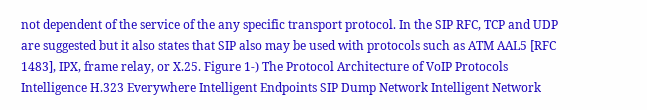not dependent of the service of the any specific transport protocol. In the SIP RFC, TCP and UDP are suggested but it also states that SIP also may be used with protocols such as ATM AAL5 [RFC 1483], IPX, frame relay, or X.25. Figure 1-) The Protocol Architecture of VoIP Protocols Intelligence H.323 Everywhere Intelligent Endpoints SIP Dump Network Intelligent Network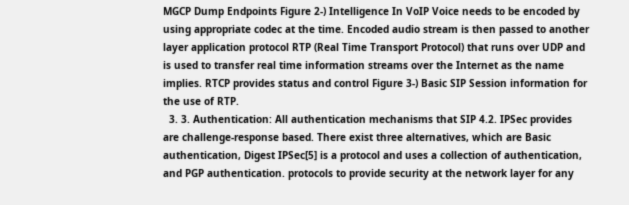MGCP Dump Endpoints Figure 2-) Intelligence In VoIP Voice needs to be encoded by using appropriate codec at the time. Encoded audio stream is then passed to another layer application protocol RTP (Real Time Transport Protocol) that runs over UDP and is used to transfer real time information streams over the Internet as the name implies. RTCP provides status and control Figure 3-) Basic SIP Session information for the use of RTP.
  3. 3. Authentication: All authentication mechanisms that SIP 4.2. IPSec provides are challenge-response based. There exist three alternatives, which are Basic authentication, Digest IPSec[5] is a protocol and uses a collection of authentication, and PGP authentication. protocols to provide security at the network layer for any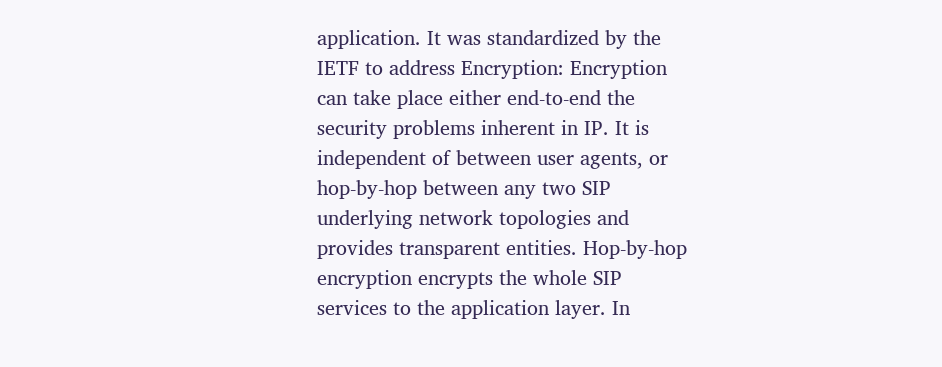application. It was standardized by the IETF to address Encryption: Encryption can take place either end-to-end the security problems inherent in IP. It is independent of between user agents, or hop-by-hop between any two SIP underlying network topologies and provides transparent entities. Hop-by-hop encryption encrypts the whole SIP services to the application layer. In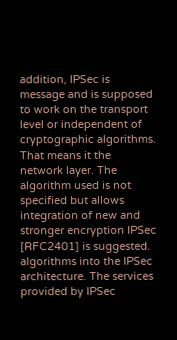addition, IPSec is message and is supposed to work on the transport level or independent of cryptographic algorithms. That means it the network layer. The algorithm used is not specified but allows integration of new and stronger encryption IPSec [RFC2401] is suggested. algorithms into the IPSec architecture. The services provided by IPSec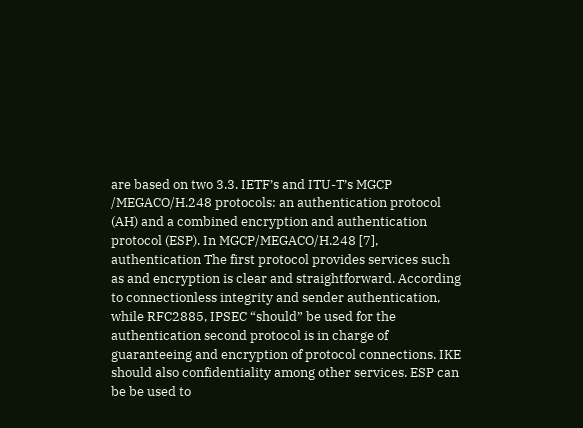are based on two 3.3. IETF’s and ITU-T’s MGCP /MEGACO/H.248 protocols: an authentication protocol (AH) and a combined encryption and authentication protocol (ESP). In MGCP/MEGACO/H.248 [7], authentication The first protocol provides services such as and encryption is clear and straightforward. According to connectionless integrity and sender authentication, while RFC2885, IPSEC “should” be used for the authentication second protocol is in charge of guaranteeing and encryption of protocol connections. IKE should also confidentiality among other services. ESP can be be used to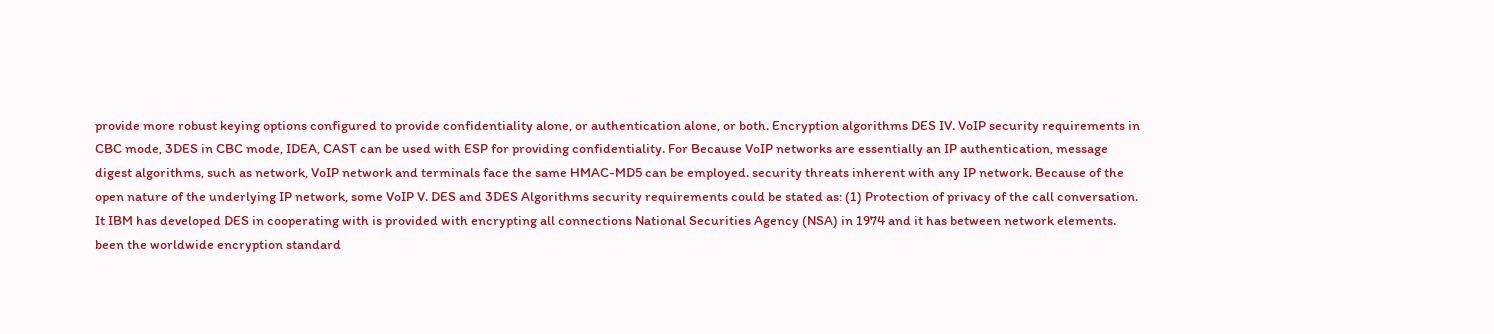provide more robust keying options configured to provide confidentiality alone, or authentication alone, or both. Encryption algorithms DES IV. VoIP security requirements in CBC mode, 3DES in CBC mode, IDEA, CAST can be used with ESP for providing confidentiality. For Because VoIP networks are essentially an IP authentication, message digest algorithms, such as network, VoIP network and terminals face the same HMAC-MD5 can be employed. security threats inherent with any IP network. Because of the open nature of the underlying IP network, some VoIP V. DES and 3DES Algorithms security requirements could be stated as: (1) Protection of privacy of the call conversation. It IBM has developed DES in cooperating with is provided with encrypting all connections National Securities Agency (NSA) in 1974 and it has between network elements. been the worldwide encryption standard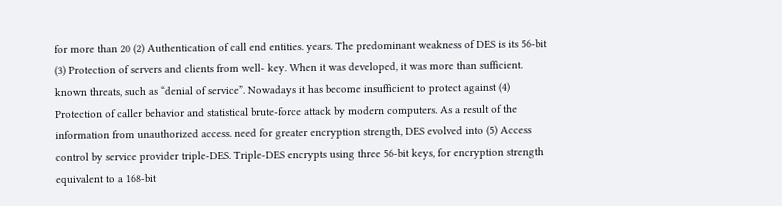for more than 20 (2) Authentication of call end entities. years. The predominant weakness of DES is its 56-bit (3) Protection of servers and clients from well- key. When it was developed, it was more than sufficient. known threats, such as “denial of service”. Nowadays it has become insufficient to protect against (4) Protection of caller behavior and statistical brute-force attack by modern computers. As a result of the information from unauthorized access. need for greater encryption strength, DES evolved into (5) Access control by service provider triple-DES. Triple-DES encrypts using three 56-bit keys, for encryption strength equivalent to a 168-bit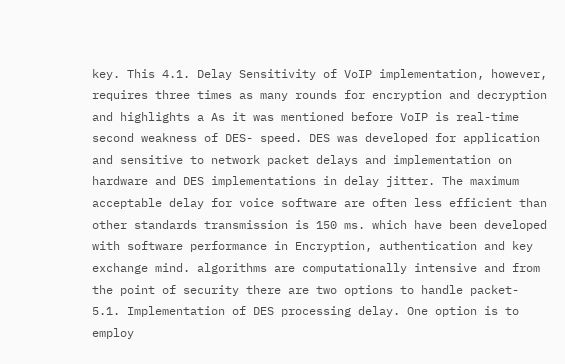key. This 4.1. Delay Sensitivity of VoIP implementation, however, requires three times as many rounds for encryption and decryption and highlights a As it was mentioned before VoIP is real-time second weakness of DES- speed. DES was developed for application and sensitive to network packet delays and implementation on hardware and DES implementations in delay jitter. The maximum acceptable delay for voice software are often less efficient than other standards transmission is 150 ms. which have been developed with software performance in Encryption, authentication and key exchange mind. algorithms are computationally intensive and from the point of security there are two options to handle packet- 5.1. Implementation of DES processing delay. One option is to employ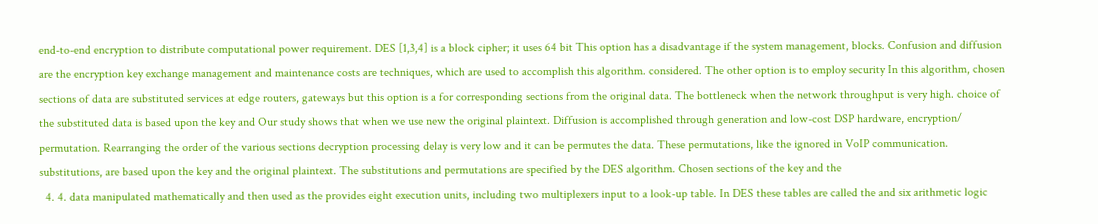end-to-end encryption to distribute computational power requirement. DES [1,3,4] is a block cipher; it uses 64 bit This option has a disadvantage if the system management, blocks. Confusion and diffusion are the encryption key exchange management and maintenance costs are techniques, which are used to accomplish this algorithm. considered. The other option is to employ security In this algorithm, chosen sections of data are substituted services at edge routers, gateways but this option is a for corresponding sections from the original data. The bottleneck when the network throughput is very high. choice of the substituted data is based upon the key and Our study shows that when we use new the original plaintext. Diffusion is accomplished through generation and low-cost DSP hardware, encryption/ permutation. Rearranging the order of the various sections decryption processing delay is very low and it can be permutes the data. These permutations, like the ignored in VoIP communication. substitutions, are based upon the key and the original plaintext. The substitutions and permutations are specified by the DES algorithm. Chosen sections of the key and the
  4. 4. data manipulated mathematically and then used as the provides eight execution units, including two multiplexers input to a look-up table. In DES these tables are called the and six arithmetic logic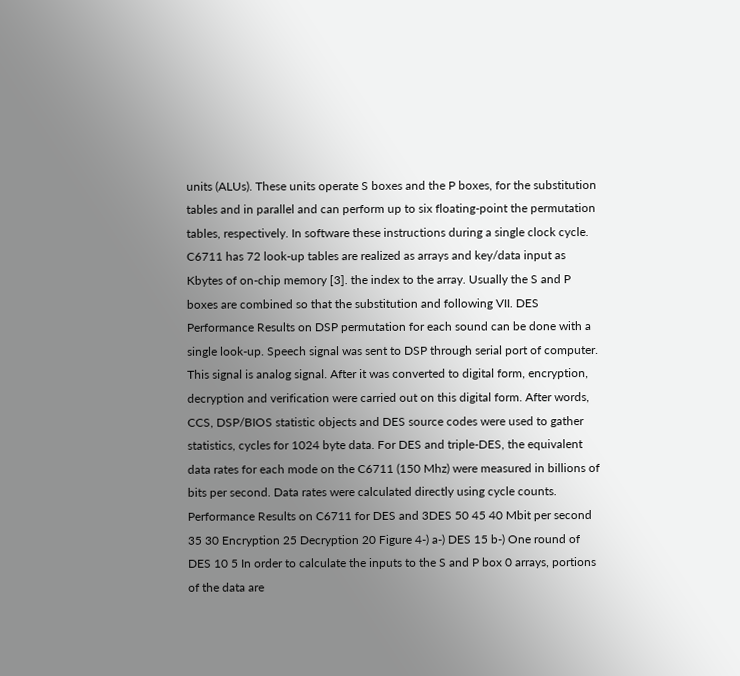units (ALUs). These units operate S boxes and the P boxes, for the substitution tables and in parallel and can perform up to six floating-point the permutation tables, respectively. In software these instructions during a single clock cycle. C6711 has 72 look-up tables are realized as arrays and key/data input as Kbytes of on-chip memory [3]. the index to the array. Usually the S and P boxes are combined so that the substitution and following VII. DES Performance Results on DSP permutation for each sound can be done with a single look-up. Speech signal was sent to DSP through serial port of computer. This signal is analog signal. After it was converted to digital form, encryption, decryption and verification were carried out on this digital form. After words, CCS, DSP/BIOS statistic objects and DES source codes were used to gather statistics, cycles for 1024 byte data. For DES and triple-DES, the equivalent data rates for each mode on the C6711 (150 Mhz) were measured in billions of bits per second. Data rates were calculated directly using cycle counts. Performance Results on C6711 for DES and 3DES 50 45 40 Mbit per second 35 30 Encryption 25 Decryption 20 Figure 4-) a-) DES 15 b-) One round of DES 10 5 In order to calculate the inputs to the S and P box 0 arrays, portions of the data are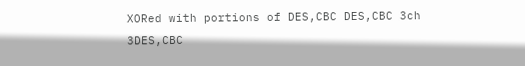XORed with portions of DES,CBC DES,CBC 3ch 3DES,CBC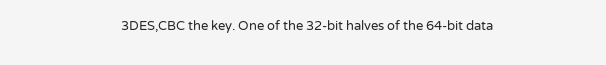3DES,CBC the key. One of the 32-bit halves of the 64-bit data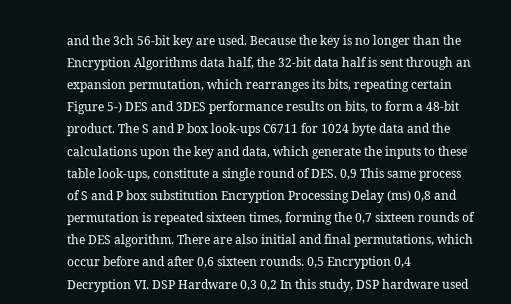and the 3ch 56-bit key are used. Because the key is no longer than the Encryption Algorithms data half, the 32-bit data half is sent through an expansion permutation, which rearranges its bits, repeating certain Figure 5-) DES and 3DES performance results on bits, to form a 48-bit product. The S and P box look-ups C6711 for 1024 byte data and the calculations upon the key and data, which generate the inputs to these table look-ups, constitute a single round of DES. 0,9 This same process of S and P box substitution Encryption Processing Delay (ms) 0,8 and permutation is repeated sixteen times, forming the 0,7 sixteen rounds of the DES algorithm. There are also initial and final permutations, which occur before and after 0,6 sixteen rounds. 0,5 Encryption 0,4 Decryption VI. DSP Hardware 0,3 0,2 In this study, DSP hardware used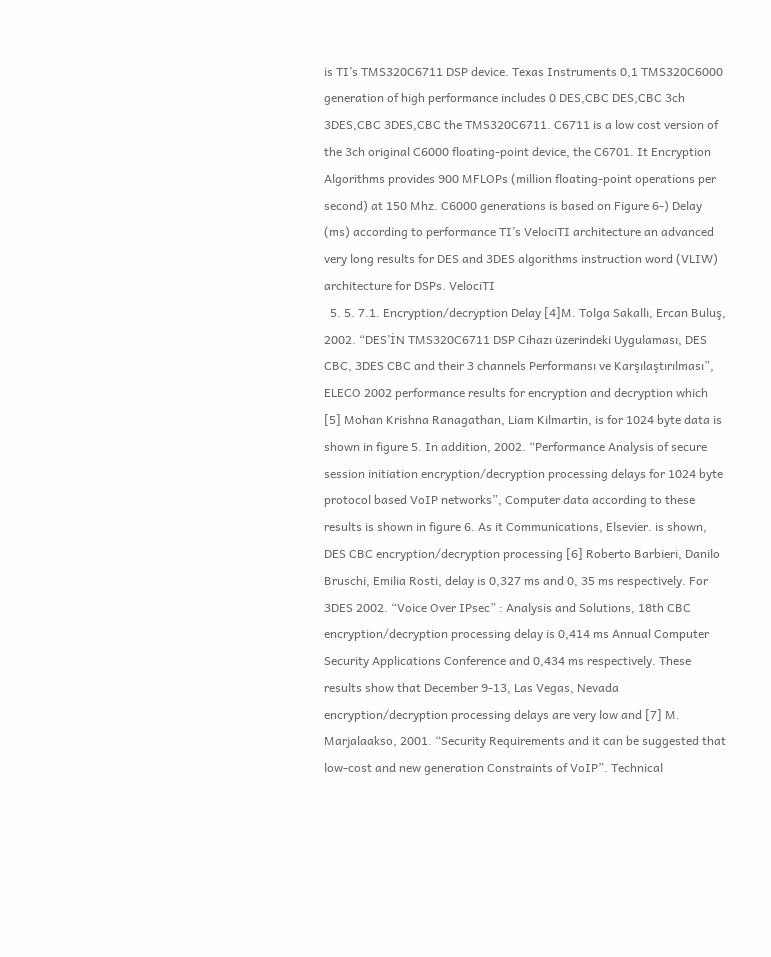is TI’s TMS320C6711 DSP device. Texas Instruments 0,1 TMS320C6000 generation of high performance includes 0 DES,CBC DES,CBC 3ch 3DES,CBC 3DES,CBC the TMS320C6711. C6711 is a low cost version of the 3ch original C6000 floating-point device, the C6701. It Encryption Algorithms provides 900 MFLOPs (million floating-point operations per second) at 150 Mhz. C6000 generations is based on Figure 6-) Delay (ms) according to performance TI’s VelociTI architecture an advanced very long results for DES and 3DES algorithms instruction word (VLIW) architecture for DSPs. VelociTI
  5. 5. 7.1. Encryption/decryption Delay [4]M. Tolga Sakallı, Ercan Buluş, 2002. “DES’İN TMS320C6711 DSP Cihazı üzerindeki Uygulaması, DES CBC, 3DES CBC and their 3 channels Performansı ve Karşılaştırılması”, ELECO 2002 performance results for encryption and decryption which [5] Mohan Krishna Ranagathan, Liam Kilmartin, is for 1024 byte data is shown in figure 5. In addition, 2002. “Performance Analysis of secure session initiation encryption/decryption processing delays for 1024 byte protocol based VoIP networks”, Computer data according to these results is shown in figure 6. As it Communications, Elsevier. is shown, DES CBC encryption/decryption processing [6] Roberto Barbieri, Danilo Bruschi, Emilia Rosti, delay is 0,327 ms and 0, 35 ms respectively. For 3DES 2002. “Voice Over IPsec” : Analysis and Solutions, 18th CBC encryption/decryption processing delay is 0,414 ms Annual Computer Security Applications Conference and 0,434 ms respectively. These results show that December 9-13, Las Vegas, Nevada encryption/decryption processing delays are very low and [7] M. Marjalaakso, 2001. “Security Requirements and it can be suggested that low-cost and new generation Constraints of VoIP”. Technical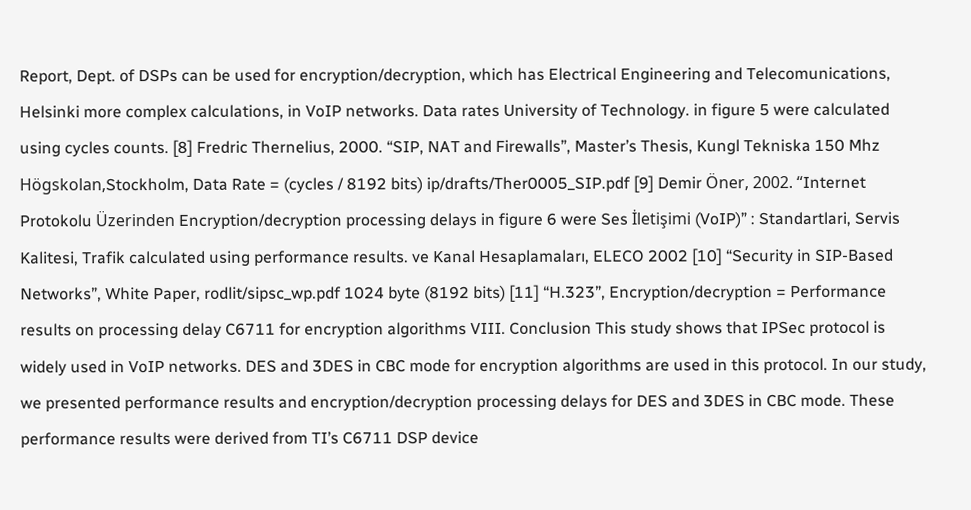Report, Dept. of DSPs can be used for encryption/decryption, which has Electrical Engineering and Telecomunications, Helsinki more complex calculations, in VoIP networks. Data rates University of Technology. in figure 5 were calculated using cycles counts. [8] Fredric Thernelius, 2000. “SIP, NAT and Firewalls”, Master’s Thesis, Kungl Tekniska 150 Mhz Högskolan,Stockholm, Data Rate = (cycles / 8192 bits) ip/drafts/Ther0005_SIP.pdf [9] Demir Öner, 2002. “Internet Protokolu Üzerinden Encryption/decryption processing delays in figure 6 were Ses İletişimi (VoIP)” : Standartlari, Servis Kalitesi, Trafik calculated using performance results. ve Kanal Hesaplamaları, ELECO 2002 [10] “Security in SIP-Based Networks”, White Paper, rodlit/sipsc_wp.pdf 1024 byte (8192 bits) [11] “H.323”, Encryption/decryption = Performance results on processing delay C6711 for encryption algorithms VIII. Conclusion This study shows that IPSec protocol is widely used in VoIP networks. DES and 3DES in CBC mode for encryption algorithms are used in this protocol. In our study, we presented performance results and encryption/decryption processing delays for DES and 3DES in CBC mode. These performance results were derived from TI’s C6711 DSP device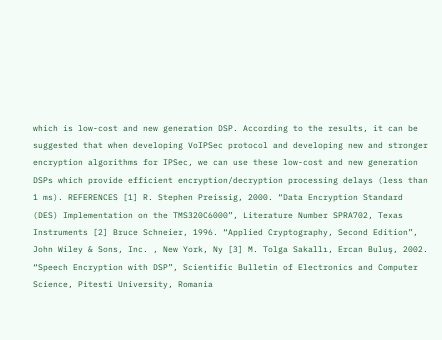which is low-cost and new generation DSP. According to the results, it can be suggested that when developing VoIPSec protocol and developing new and stronger encryption algorithms for IPSec, we can use these low-cost and new generation DSPs which provide efficient encryption/decryption processing delays (less than 1 ms). REFERENCES [1] R. Stephen Preissig, 2000. “Data Encryption Standard (DES) Implementation on the TMS320C6000”, Literature Number SPRA702, Texas Instruments [2] Bruce Schneier, 1996. “Applied Cryptography, Second Edition”, John Wiley & Sons, Inc. , New York, Ny [3] M. Tolga Sakallı, Ercan Buluş, 2002. “Speech Encryption with DSP”, Scientific Bulletin of Electronics and Computer Science, Pitesti University, Romania